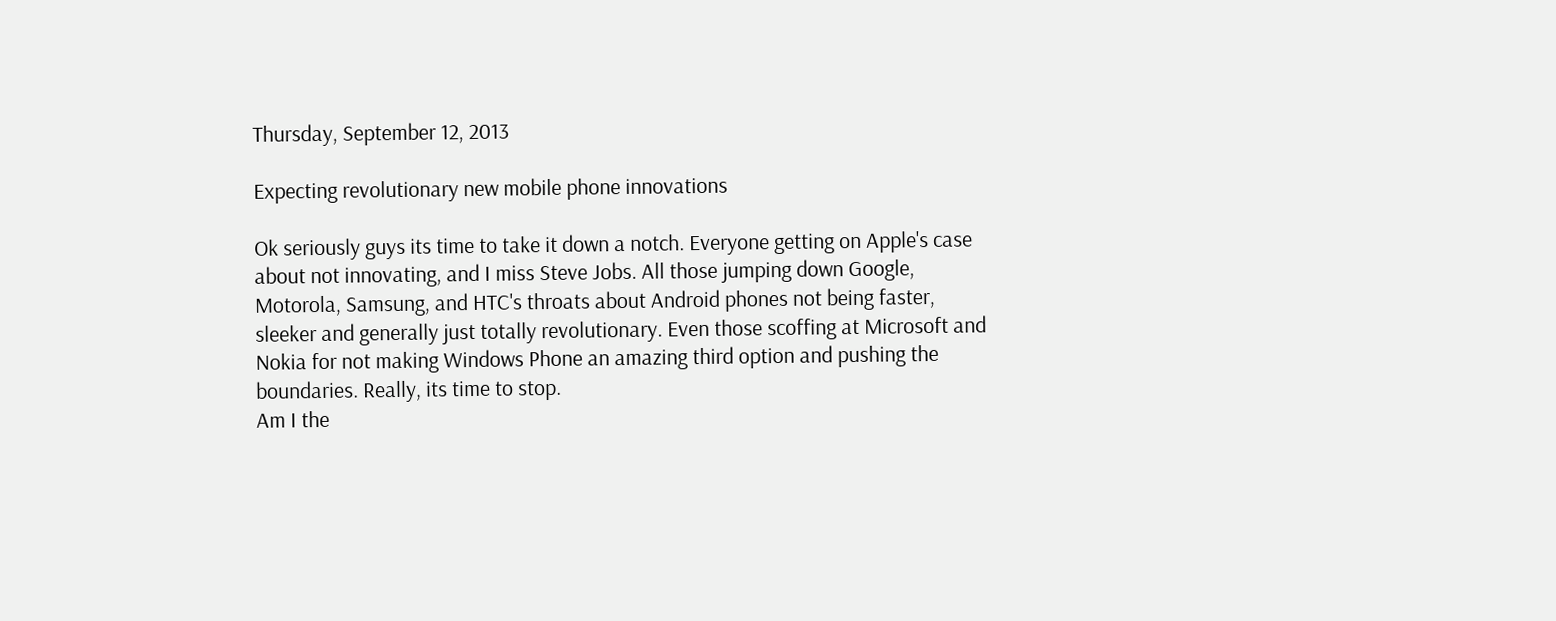Thursday, September 12, 2013

Expecting revolutionary new mobile phone innovations

Ok seriously guys its time to take it down a notch. Everyone getting on Apple's case about not innovating, and I miss Steve Jobs. All those jumping down Google, Motorola, Samsung, and HTC's throats about Android phones not being faster, sleeker and generally just totally revolutionary. Even those scoffing at Microsoft and Nokia for not making Windows Phone an amazing third option and pushing the boundaries. Really, its time to stop.
Am I the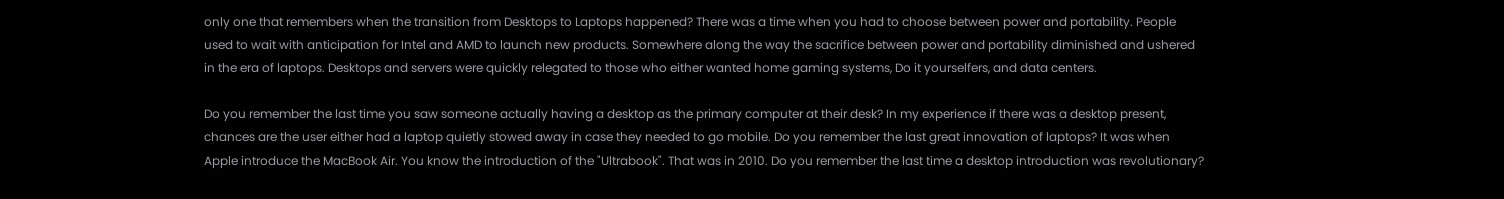only one that remembers when the transition from Desktops to Laptops happened? There was a time when you had to choose between power and portability. People used to wait with anticipation for Intel and AMD to launch new products. Somewhere along the way the sacrifice between power and portability diminished and ushered in the era of laptops. Desktops and servers were quickly relegated to those who either wanted home gaming systems, Do it yourselfers, and data centers.

Do you remember the last time you saw someone actually having a desktop as the primary computer at their desk? In my experience if there was a desktop present, chances are the user either had a laptop quietly stowed away in case they needed to go mobile. Do you remember the last great innovation of laptops? It was when Apple introduce the MacBook Air. You know the introduction of the "Ultrabook". That was in 2010. Do you remember the last time a desktop introduction was revolutionary?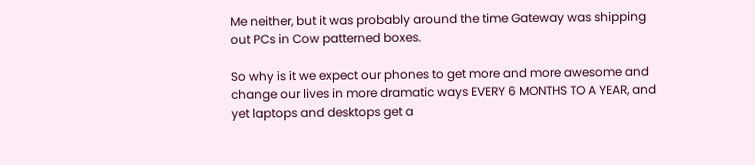Me neither, but it was probably around the time Gateway was shipping out PCs in Cow patterned boxes.

So why is it we expect our phones to get more and more awesome and change our lives in more dramatic ways EVERY 6 MONTHS TO A YEAR, and yet laptops and desktops get a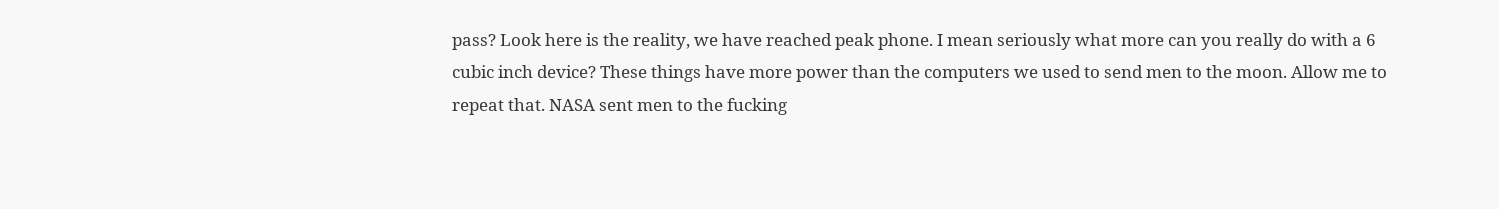pass? Look here is the reality, we have reached peak phone. I mean seriously what more can you really do with a 6 cubic inch device? These things have more power than the computers we used to send men to the moon. Allow me to repeat that. NASA sent men to the fucking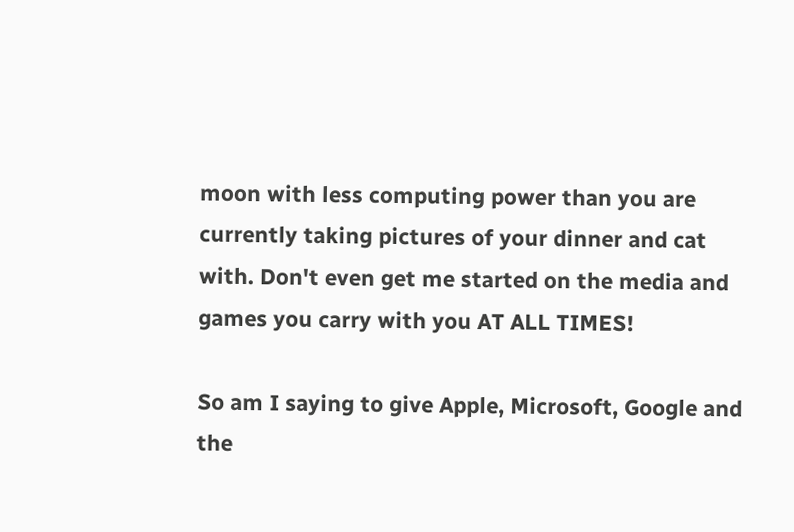moon with less computing power than you are currently taking pictures of your dinner and cat with. Don't even get me started on the media and games you carry with you AT ALL TIMES!

So am I saying to give Apple, Microsoft, Google and the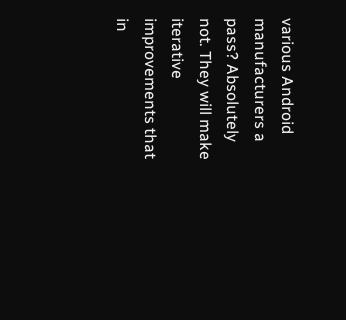various Android manufacturers a pass? Absolutely not. They will make iterative improvements that in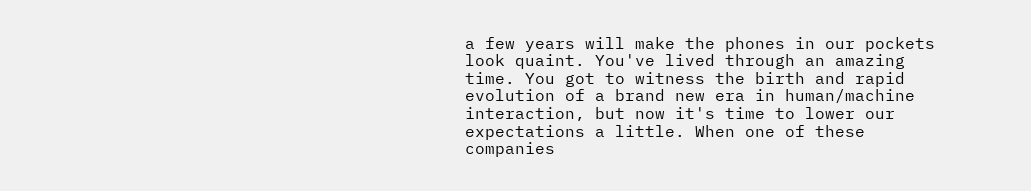a few years will make the phones in our pockets look quaint. You've lived through an amazing time. You got to witness the birth and rapid evolution of a brand new era in human/machine interaction, but now it's time to lower our expectations a little. When one of these companies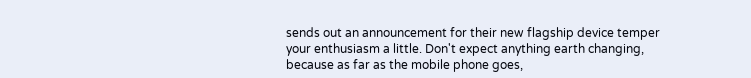sends out an announcement for their new flagship device temper your enthusiasm a little. Don't expect anything earth changing, because as far as the mobile phone goes,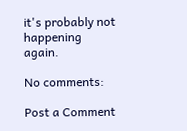it's probably not happening again.

No comments:

Post a Comment